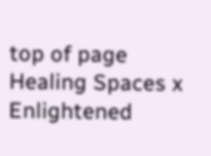top of page
Healing Spaces x
Enlightened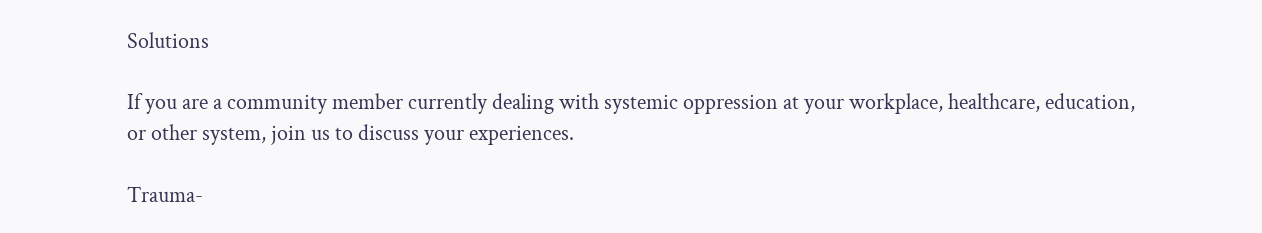Solutions

If you are a community member currently dealing with systemic oppression at your workplace, healthcare, education, or other system, join us to discuss your experiences.

Trauma-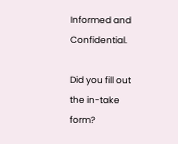Informed and Confidential.

Did you fill out the in-take form?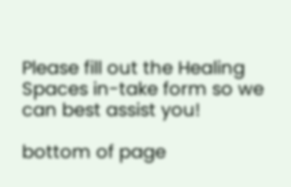Please fill out the Healing Spaces in-take form so we can best assist you!

bottom of page